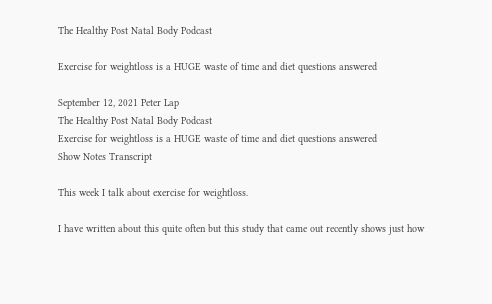The Healthy Post Natal Body Podcast

Exercise for weightloss is a HUGE waste of time and diet questions answered

September 12, 2021 Peter Lap
The Healthy Post Natal Body Podcast
Exercise for weightloss is a HUGE waste of time and diet questions answered
Show Notes Transcript

This week I talk about exercise for weightloss.

I have written about this quite often but this study that came out recently shows just how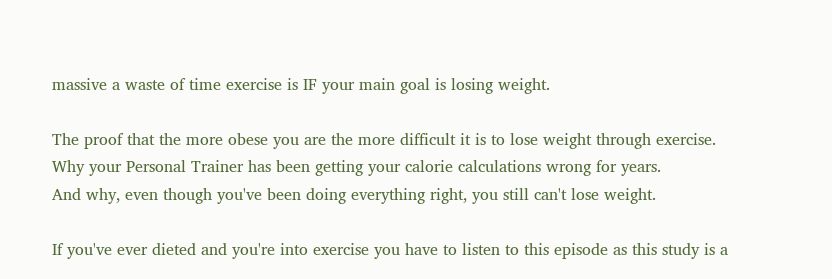massive a waste of time exercise is IF your main goal is losing weight.

The proof that the more obese you are the more difficult it is to lose weight through exercise.
Why your Personal Trainer has been getting your calorie calculations wrong for years.
And why, even though you've been doing everything right, you still can't lose weight.

If you've ever dieted and you're into exercise you have to listen to this episode as this study is a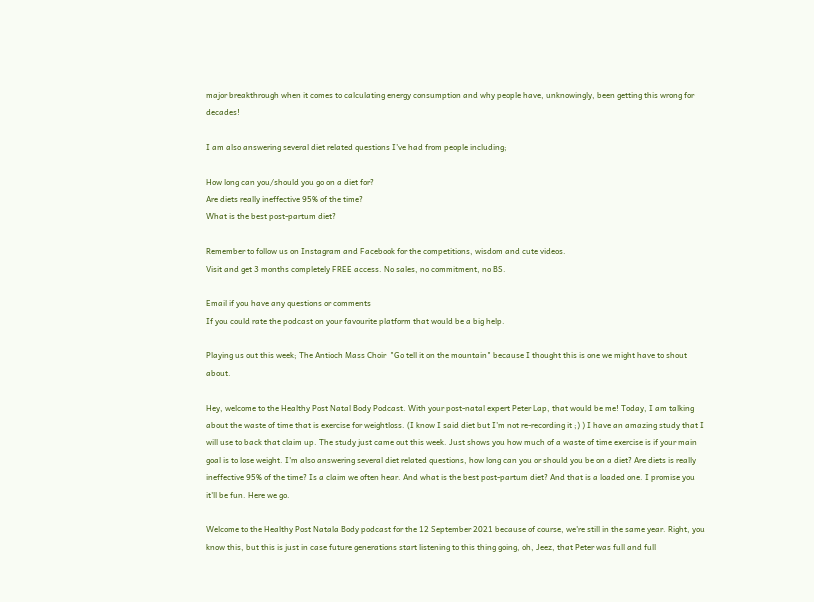major breakthrough when it comes to calculating energy consumption and why people have, unknowingly, been getting this wrong for decades!

I am also answering several diet related questions I've had from people including;

How long can you/should you go on a diet for?
Are diets really ineffective 95% of the time?
What is the best post-partum diet?

Remember to follow us on Instagram and Facebook for the competitions, wisdom and cute videos.
Visit and get 3 months completely FREE access. No sales, no commitment, no BS.

Email if you have any questions or comments
If you could rate the podcast on your favourite platform that would be a big help.

Playing us out this week; The Antioch Mass Choir  "Go tell it on the mountain" because I thought this is one we might have to shout about.

Hey, welcome to the Healthy Post Natal Body Podcast. With your post-natal expert Peter Lap, that would be me! Today, I am talking about the waste of time that is exercise for weightloss. (I know I said diet but I'm not re-recording it ;) ) I have an amazing study that I will use to back that claim up. The study just came out this week. Just shows you how much of a waste of time exercise is if your main goal is to lose weight. I'm also answering several diet related questions, how long can you or should you be on a diet? Are diets is really ineffective 95% of the time? Is a claim we often hear. And what is the best post-partum diet? And that is a loaded one. I promise you it'll be fun. Here we go.

Welcome to the Healthy Post Natala Body podcast for the 12 September 2021 because of course, we're still in the same year. Right, you know this, but this is just in case future generations start listening to this thing going, oh, Jeez, that Peter was full and full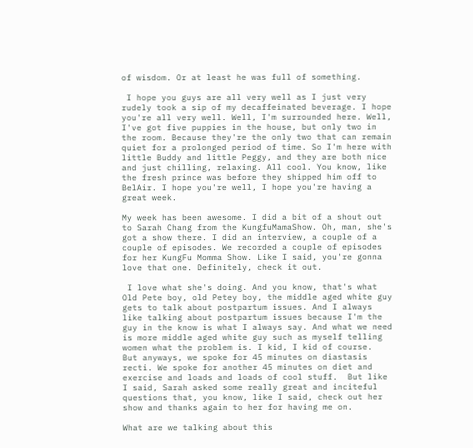of wisdom. Or at least he was full of something.

 I hope you guys are all very well as I just very rudely took a sip of my decaffeinated beverage. I hope you're all very well. Well, I'm surrounded here. Well, I've got five puppies in the house, but only two in the room. Because they're the only two that can remain quiet for a prolonged period of time. So I'm here with little Buddy and little Peggy, and they are both nice and just chilling, relaxing. All cool. You know, like the fresh prince was before they shipped him off to BelAir. I hope you're well, I hope you're having a great week.

My week has been awesome. I did a bit of a shout out to Sarah Chang from the KungfuMamaShow. Oh, man, she's got a show there. I did an interview, a couple of a couple of episodes. We recorded a couple of episodes for her KungFu Momma Show. Like I said, you're gonna love that one. Definitely, check it out.

 I love what she's doing. And you know, that's what Old Pete boy, old Petey boy, the middle aged white guy gets to talk about postpartum issues. And I always like talking about postpartum issues because I'm the guy in the know is what I always say. And what we need is more middle aged white guy such as myself telling women what the problem is. I kid, I kid of course.
But anyways, we spoke for 45 minutes on diastasis recti. We spoke for another 45 minutes on diet and exercise and loads and loads of cool stuff.  But like I said, Sarah asked some really great and inciteful questions that, you know, like I said, check out her show and thanks again to her for having me on.

What are we talking about this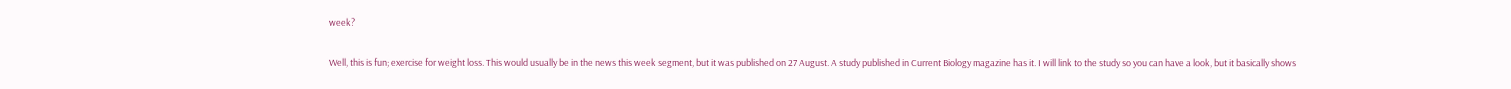week?

Well, this is fun; exercise for weight loss. This would usually be in the news this week segment, but it was published on 27 August. A study published in Current Biology magazine has it. I will link to the study so you can have a look, but it basically shows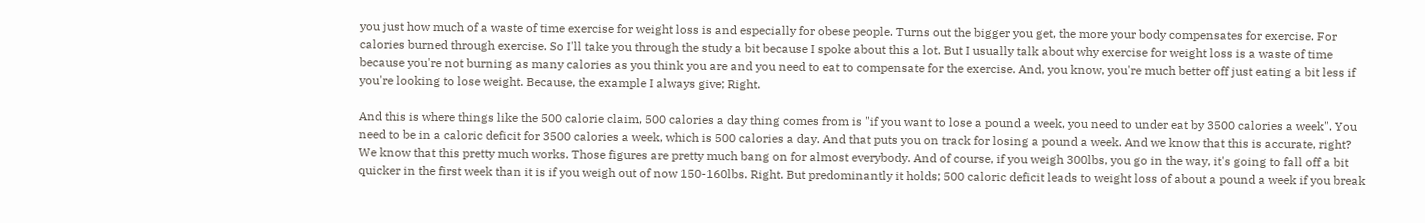you just how much of a waste of time exercise for weight loss is and especially for obese people. Turns out the bigger you get, the more your body compensates for exercise. For calories burned through exercise. So I'll take you through the study a bit because I spoke about this a lot. But I usually talk about why exercise for weight loss is a waste of time because you're not burning as many calories as you think you are and you need to eat to compensate for the exercise. And, you know, you're much better off just eating a bit less if you're looking to lose weight. Because, the example I always give; Right.

And this is where things like the 500 calorie claim, 500 calories a day thing comes from is "if you want to lose a pound a week, you need to under eat by 3500 calories a week". You need to be in a caloric deficit for 3500 calories a week, which is 500 calories a day. And that puts you on track for losing a pound a week. And we know that this is accurate, right? We know that this pretty much works. Those figures are pretty much bang on for almost everybody. And of course, if you weigh 300lbs, you go in the way, it's going to fall off a bit quicker in the first week than it is if you weigh out of now 150-160lbs. Right. But predominantly it holds; 500 caloric deficit leads to weight loss of about a pound a week if you break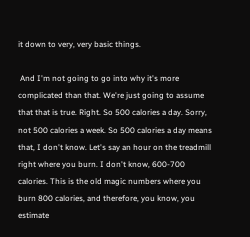it down to very, very basic things.

 And I'm not going to go into why it's more complicated than that. We're just going to assume that that is true. Right. So 500 calories a day. Sorry, not 500 calories a week. So 500 calories a day means that, I don't know. Let's say an hour on the treadmill right where you burn. I don't know, 600-700 calories. This is the old magic numbers where you burn 800 calories, and therefore, you know, you estimate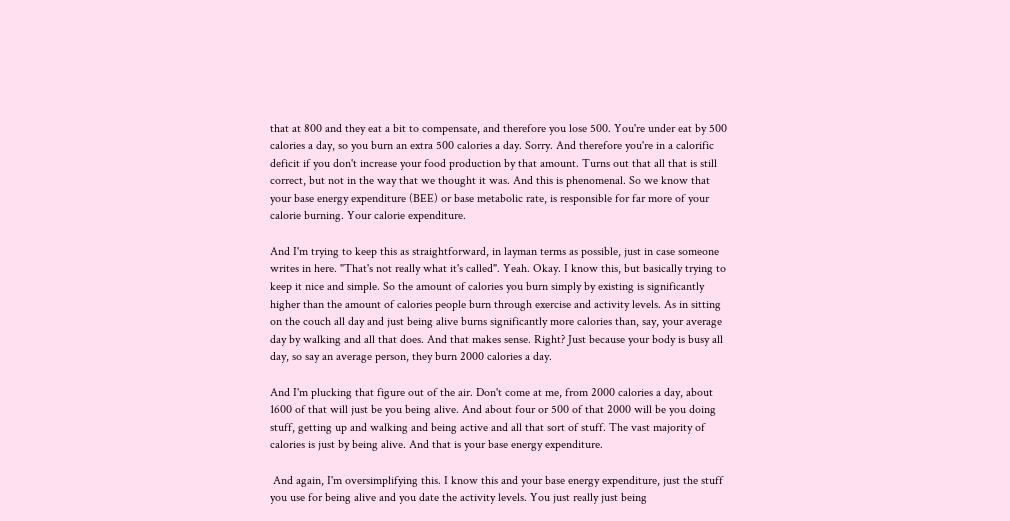that at 800 and they eat a bit to compensate, and therefore you lose 500. You're under eat by 500 calories a day, so you burn an extra 500 calories a day. Sorry. And therefore you're in a calorific deficit if you don't increase your food production by that amount. Turns out that all that is still correct, but not in the way that we thought it was. And this is phenomenal. So we know that your base energy expenditure (BEE) or base metabolic rate, is responsible for far more of your calorie burning. Your calorie expenditure.

And I'm trying to keep this as straightforward, in layman terms as possible, just in case someone writes in here. "That's not really what it's called". Yeah. Okay. I know this, but basically trying to keep it nice and simple. So the amount of calories you burn simply by existing is significantly higher than the amount of calories people burn through exercise and activity levels. As in sitting on the couch all day and just being alive burns significantly more calories than, say, your average day by walking and all that does. And that makes sense. Right? Just because your body is busy all day, so say an average person, they burn 2000 calories a day.

And I'm plucking that figure out of the air. Don't come at me, from 2000 calories a day, about 1600 of that will just be you being alive. And about four or 500 of that 2000 will be you doing stuff, getting up and walking and being active and all that sort of stuff. The vast majority of calories is just by being alive. And that is your base energy expenditure.

 And again, I'm oversimplifying this. I know this and your base energy expenditure, just the stuff you use for being alive and you date the activity levels. You just really just being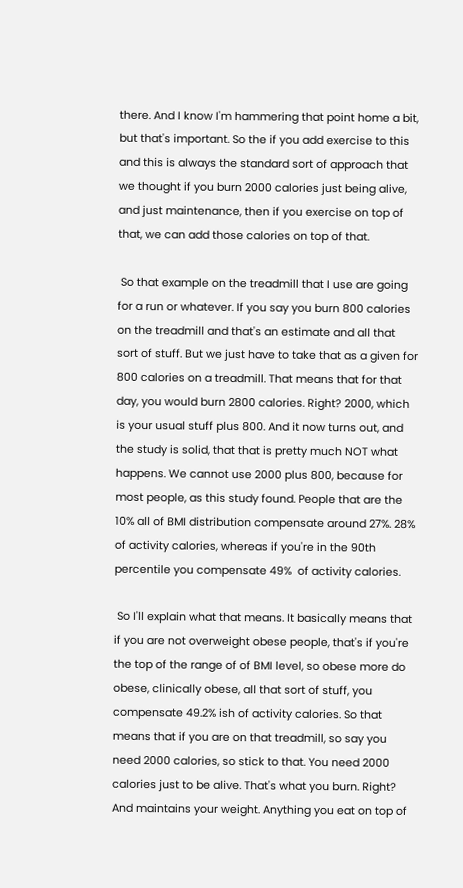there. And I know I'm hammering that point home a bit, but that's important. So the if you add exercise to this and this is always the standard sort of approach that we thought if you burn 2000 calories just being alive, and just maintenance, then if you exercise on top of that, we can add those calories on top of that.

 So that example on the treadmill that I use are going for a run or whatever. If you say you burn 800 calories on the treadmill and that's an estimate and all that sort of stuff. But we just have to take that as a given for 800 calories on a treadmill. That means that for that day, you would burn 2800 calories. Right? 2000, which is your usual stuff plus 800. And it now turns out, and the study is solid, that that is pretty much NOT what happens. We cannot use 2000 plus 800, because for most people, as this study found. People that are the 10% all of BMI distribution compensate around 27%. 28% of activity calories, whereas if you're in the 90th percentile you compensate 49%  of activity calories.

 So I'll explain what that means. It basically means that if you are not overweight obese people, that's if you're the top of the range of of BMI level, so obese more do obese, clinically obese, all that sort of stuff, you compensate 49.2% ish of activity calories. So that means that if you are on that treadmill, so say you need 2000 calories, so stick to that. You need 2000 calories just to be alive. That's what you burn. Right? And maintains your weight. Anything you eat on top of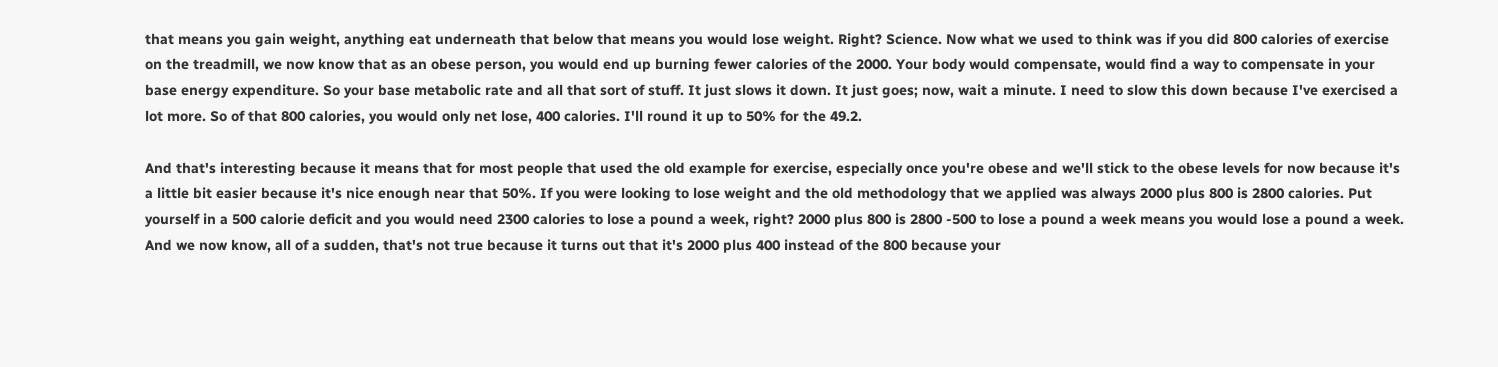that means you gain weight, anything eat underneath that below that means you would lose weight. Right? Science. Now what we used to think was if you did 800 calories of exercise on the treadmill, we now know that as an obese person, you would end up burning fewer calories of the 2000. Your body would compensate, would find a way to compensate in your base energy expenditure. So your base metabolic rate and all that sort of stuff. It just slows it down. It just goes; now, wait a minute. I need to slow this down because I've exercised a lot more. So of that 800 calories, you would only net lose, 400 calories. I'll round it up to 50% for the 49.2.

And that's interesting because it means that for most people that used the old example for exercise, especially once you're obese and we'll stick to the obese levels for now because it's a little bit easier because it's nice enough near that 50%. If you were looking to lose weight and the old methodology that we applied was always 2000 plus 800 is 2800 calories. Put yourself in a 500 calorie deficit and you would need 2300 calories to lose a pound a week, right? 2000 plus 800 is 2800 -500 to lose a pound a week means you would lose a pound a week. And we now know, all of a sudden, that's not true because it turns out that it's 2000 plus 400 instead of the 800 because your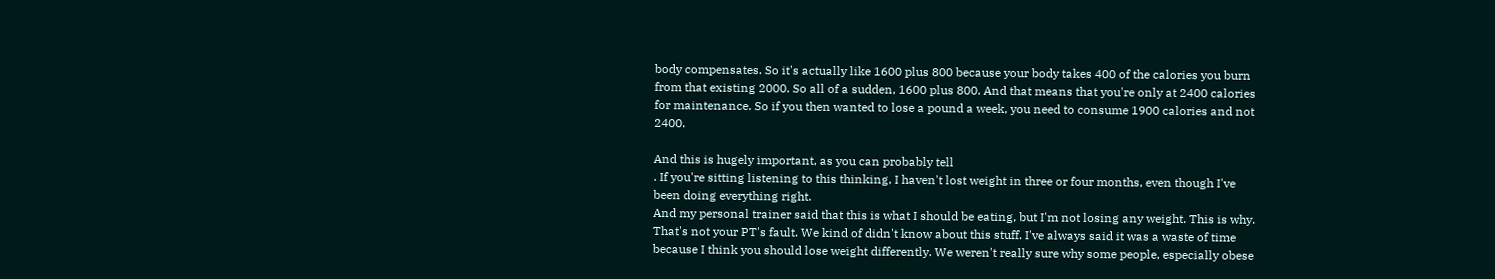body compensates. So it's actually like 1600 plus 800 because your body takes 400 of the calories you burn from that existing 2000. So all of a sudden, 1600 plus 800. And that means that you're only at 2400 calories for maintenance. So if you then wanted to lose a pound a week, you need to consume 1900 calories and not 2400.

And this is hugely important, as you can probably tell
. If you're sitting listening to this thinking, I haven't lost weight in three or four months, even though I've been doing everything right.
And my personal trainer said that this is what I should be eating, but I'm not losing any weight. This is why. That's not your PT's fault. We kind of didn't know about this stuff. I've always said it was a waste of time because I think you should lose weight differently. We weren't really sure why some people, especially obese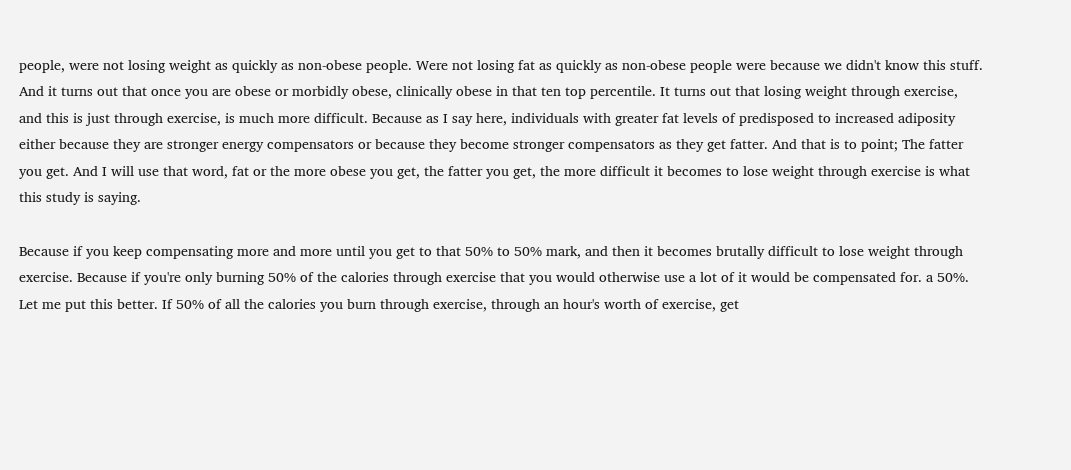people, were not losing weight as quickly as non-obese people. Were not losing fat as quickly as non-obese people were because we didn't know this stuff. And it turns out that once you are obese or morbidly obese, clinically obese in that ten top percentile. It turns out that losing weight through exercise, and this is just through exercise, is much more difficult. Because as I say here, individuals with greater fat levels of predisposed to increased adiposity either because they are stronger energy compensators or because they become stronger compensators as they get fatter. And that is to point; The fatter you get. And I will use that word, fat or the more obese you get, the fatter you get, the more difficult it becomes to lose weight through exercise is what this study is saying.

Because if you keep compensating more and more until you get to that 50% to 50% mark, and then it becomes brutally difficult to lose weight through exercise. Because if you're only burning 50% of the calories through exercise that you would otherwise use a lot of it would be compensated for. a 50%. Let me put this better. If 50% of all the calories you burn through exercise, through an hour's worth of exercise, get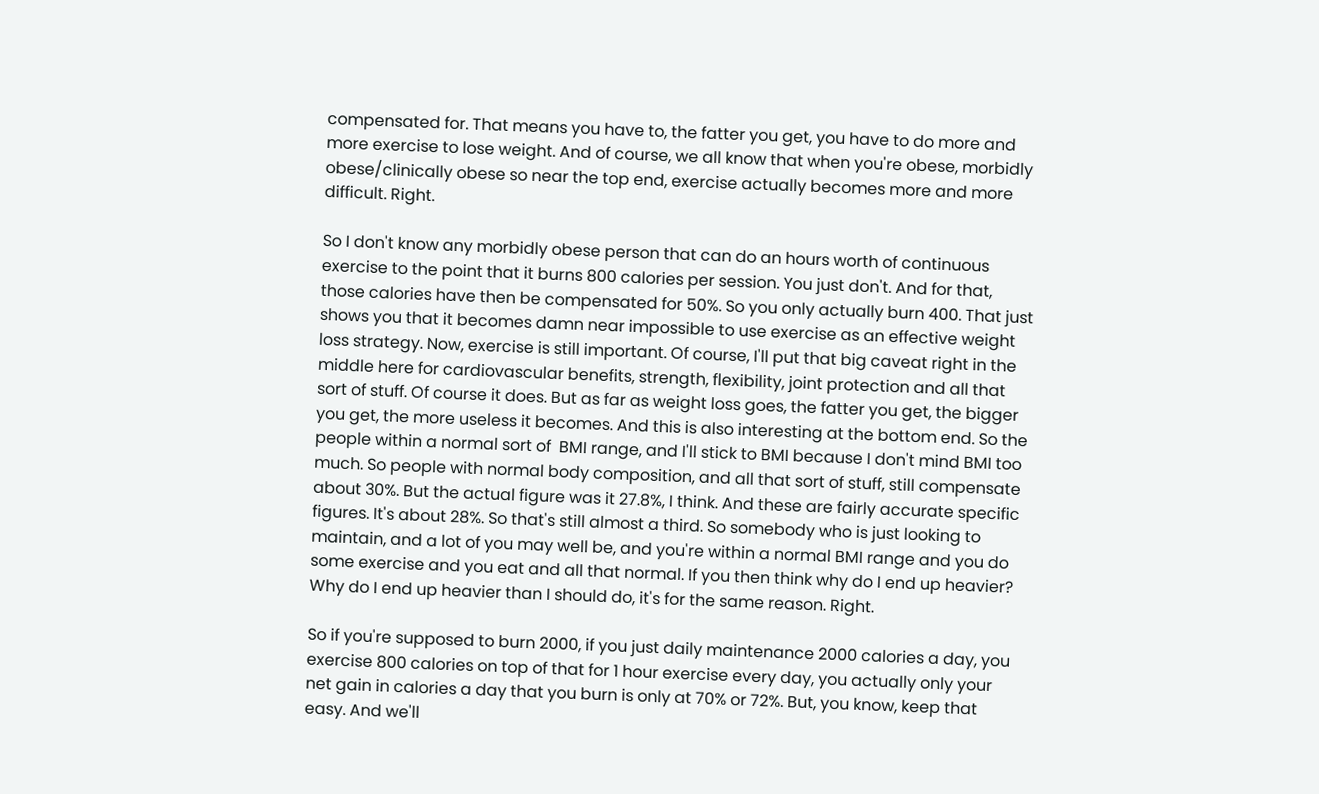compensated for. That means you have to, the fatter you get, you have to do more and more exercise to lose weight. And of course, we all know that when you're obese, morbidly obese/clinically obese so near the top end, exercise actually becomes more and more difficult. Right.

So I don't know any morbidly obese person that can do an hours worth of continuous exercise to the point that it burns 800 calories per session. You just don't. And for that, those calories have then be compensated for 50%. So you only actually burn 400. That just shows you that it becomes damn near impossible to use exercise as an effective weight loss strategy. Now, exercise is still important. Of course, I'll put that big caveat right in the middle here for cardiovascular benefits, strength, flexibility, joint protection and all that sort of stuff. Of course it does. But as far as weight loss goes, the fatter you get, the bigger you get, the more useless it becomes. And this is also interesting at the bottom end. So the people within a normal sort of  BMI range, and I'll stick to BMI because I don't mind BMI too much. So people with normal body composition, and all that sort of stuff, still compensate about 30%. But the actual figure was it 27.8%, I think. And these are fairly accurate specific figures. It's about 28%. So that's still almost a third. So somebody who is just looking to maintain, and a lot of you may well be, and you're within a normal BMI range and you do some exercise and you eat and all that normal. If you then think why do I end up heavier? Why do I end up heavier than I should do, it's for the same reason. Right.

So if you're supposed to burn 2000, if you just daily maintenance 2000 calories a day, you exercise 800 calories on top of that for 1 hour exercise every day, you actually only your net gain in calories a day that you burn is only at 70% or 72%. But, you know, keep that easy. And we'll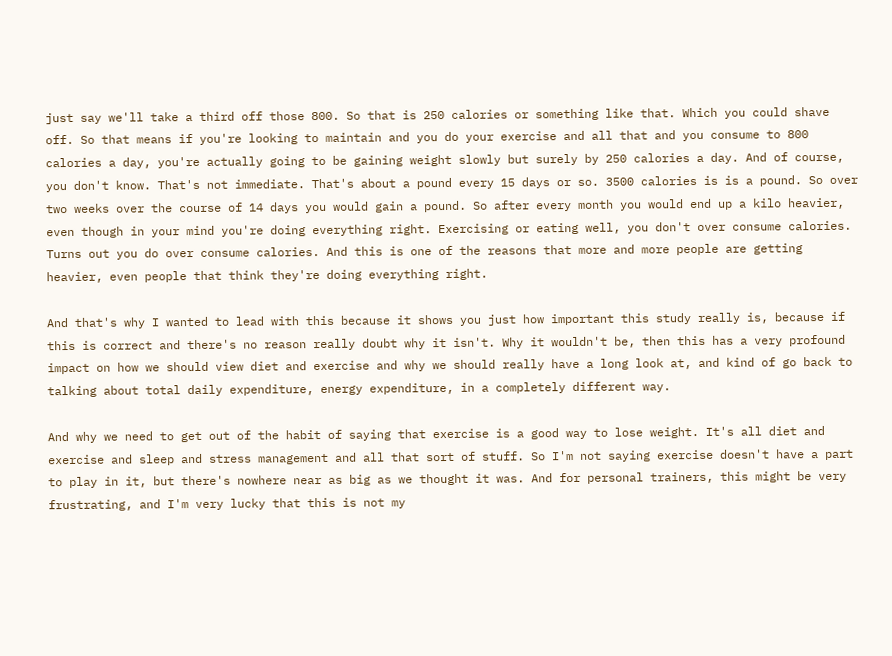just say we'll take a third off those 800. So that is 250 calories or something like that. Which you could shave off. So that means if you're looking to maintain and you do your exercise and all that and you consume to 800 calories a day, you're actually going to be gaining weight slowly but surely by 250 calories a day. And of course, you don't know. That's not immediate. That's about a pound every 15 days or so. 3500 calories is is a pound. So over two weeks over the course of 14 days you would gain a pound. So after every month you would end up a kilo heavier, even though in your mind you're doing everything right. Exercising or eating well, you don't over consume calories. Turns out you do over consume calories. And this is one of the reasons that more and more people are getting heavier, even people that think they're doing everything right.

And that's why I wanted to lead with this because it shows you just how important this study really is, because if this is correct and there's no reason really doubt why it isn't. Why it wouldn't be, then this has a very profound impact on how we should view diet and exercise and why we should really have a long look at, and kind of go back to talking about total daily expenditure, energy expenditure, in a completely different way.

And why we need to get out of the habit of saying that exercise is a good way to lose weight. It's all diet and exercise and sleep and stress management and all that sort of stuff. So I'm not saying exercise doesn't have a part to play in it, but there's nowhere near as big as we thought it was. And for personal trainers, this might be very frustrating, and I'm very lucky that this is not my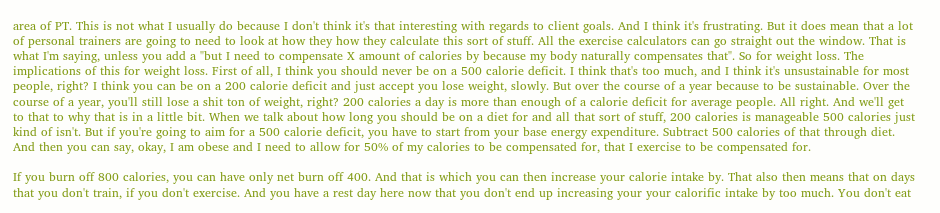area of PT. This is not what I usually do because I don't think it's that interesting with regards to client goals. And I think it's frustrating. But it does mean that a lot of personal trainers are going to need to look at how they how they calculate this sort of stuff. All the exercise calculators can go straight out the window. That is what I'm saying, unless you add a "but I need to compensate X amount of calories by because my body naturally compensates that". So for weight loss. The implications of this for weight loss. First of all, I think you should never be on a 500 calorie deficit. I think that's too much, and I think it's unsustainable for most people, right? I think you can be on a 200 calorie deficit and just accept you lose weight, slowly. But over the course of a year because to be sustainable. Over the course of a year, you'll still lose a shit ton of weight, right? 200 calories a day is more than enough of a calorie deficit for average people. All right. And we'll get to that to why that is in a little bit. When we talk about how long you should be on a diet for and all that sort of stuff, 200 calories is manageable 500 calories just kind of isn't. But if you're going to aim for a 500 calorie deficit, you have to start from your base energy expenditure. Subtract 500 calories of that through diet. And then you can say, okay, I am obese and I need to allow for 50% of my calories to be compensated for, that I exercise to be compensated for.

If you burn off 800 calories, you can have only net burn off 400. And that is which you can then increase your calorie intake by. That also then means that on days that you don't train, if you don't exercise. And you have a rest day here now that you don't end up increasing your your calorific intake by too much. You don't eat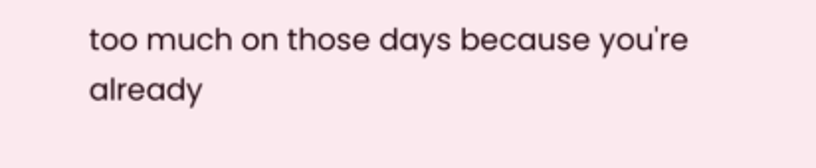too much on those days because you're already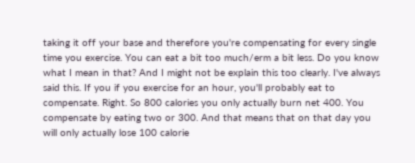taking it off your base and therefore you're compensating for every single time you exercise. You can eat a bit too much/erm a bit less. Do you know what I mean in that? And I might not be explain this too clearly. I've always said this. If you if you exercise for an hour, you'll probably eat to compensate. Right. So 800 calories you only actually burn net 400. You compensate by eating two or 300. And that means that on that day you will only actually lose 100 calorie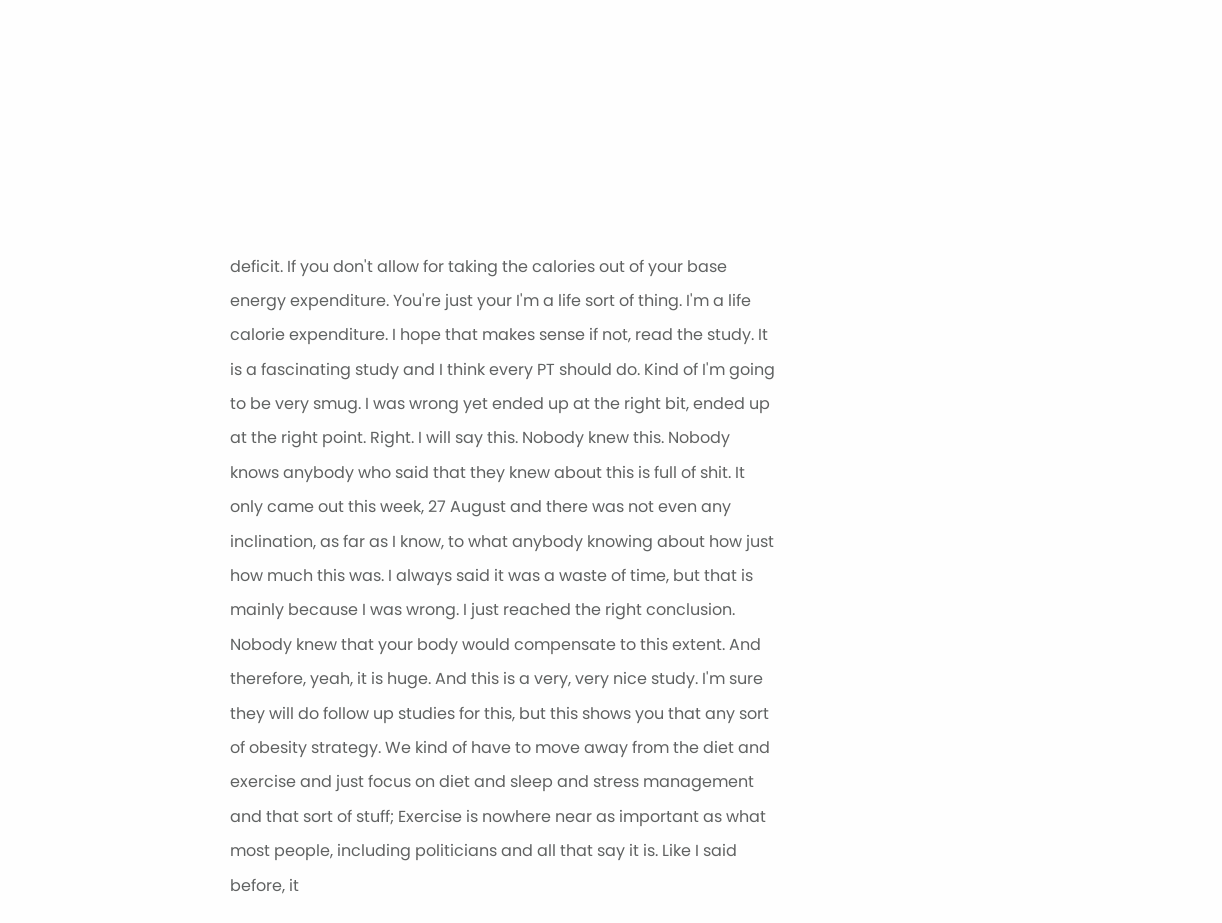deficit. If you don't allow for taking the calories out of your base energy expenditure. You're just your I'm a life sort of thing. I'm a life calorie expenditure. I hope that makes sense if not, read the study. It is a fascinating study and I think every PT should do. Kind of I'm going to be very smug. I was wrong yet ended up at the right bit, ended up at the right point. Right. I will say this. Nobody knew this. Nobody knows anybody who said that they knew about this is full of shit. It only came out this week, 27 August and there was not even any inclination, as far as I know, to what anybody knowing about how just how much this was. I always said it was a waste of time, but that is mainly because I was wrong. I just reached the right conclusion. Nobody knew that your body would compensate to this extent. And therefore, yeah, it is huge. And this is a very, very nice study. I'm sure they will do follow up studies for this, but this shows you that any sort of obesity strategy. We kind of have to move away from the diet and exercise and just focus on diet and sleep and stress management and that sort of stuff; Exercise is nowhere near as important as what most people, including politicians and all that say it is. Like I said before, it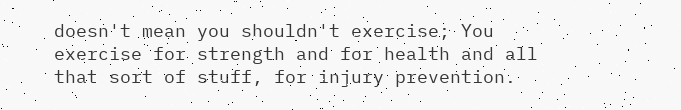doesn't mean you shouldn't exercise; You exercise for strength and for health and all that sort of stuff, for injury prevention.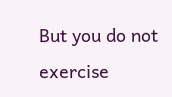But you do not exercise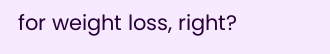for weight loss, right?